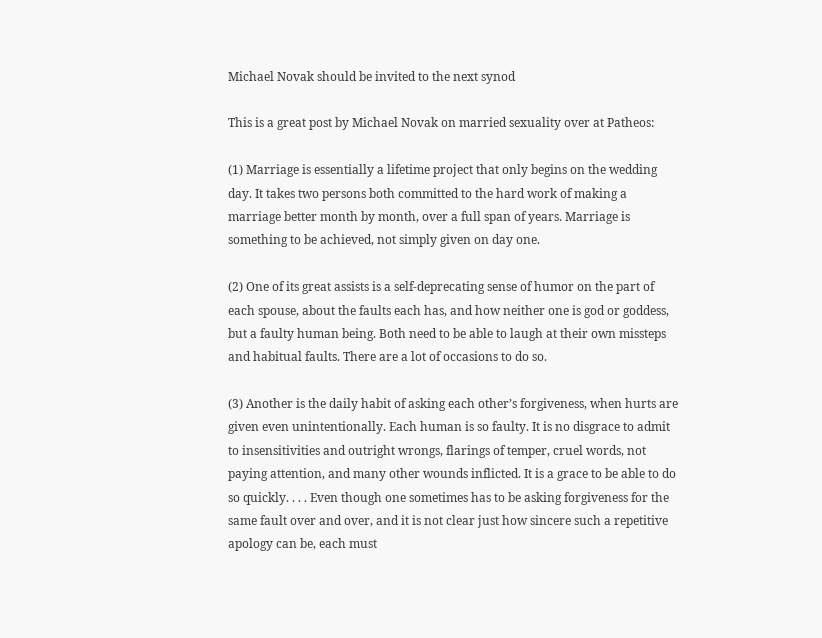Michael Novak should be invited to the next synod

This is a great post by Michael Novak on married sexuality over at Patheos:

(1) Marriage is essentially a lifetime project that only begins on the wedding day. It takes two persons both committed to the hard work of making a marriage better month by month, over a full span of years. Marriage is something to be achieved, not simply given on day one.

(2) One of its great assists is a self-deprecating sense of humor on the part of each spouse, about the faults each has, and how neither one is god or goddess, but a faulty human being. Both need to be able to laugh at their own missteps and habitual faults. There are a lot of occasions to do so.

(3) Another is the daily habit of asking each other’s forgiveness, when hurts are given even unintentionally. Each human is so faulty. It is no disgrace to admit to insensitivities and outright wrongs, flarings of temper, cruel words, not paying attention, and many other wounds inflicted. It is a grace to be able to do so quickly. . . . Even though one sometimes has to be asking forgiveness for the same fault over and over, and it is not clear just how sincere such a repetitive apology can be, each must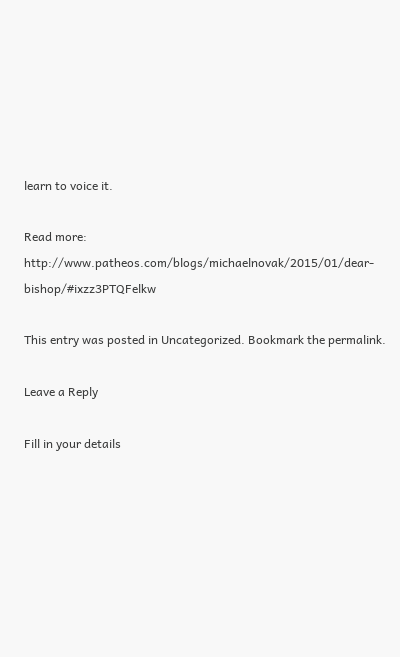learn to voice it.

Read more: http://www.patheos.com/blogs/michaelnovak/2015/01/dear-bishop/#ixzz3PTQFelkw

This entry was posted in Uncategorized. Bookmark the permalink.

Leave a Reply

Fill in your details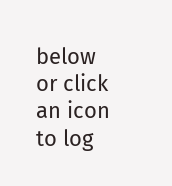below or click an icon to log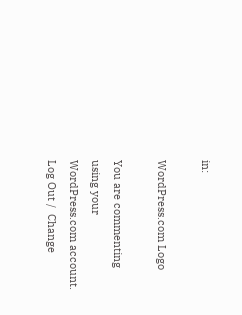in:

WordPress.com Logo

You are commenting using your WordPress.com account. Log Out /  Change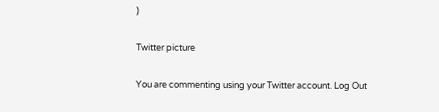)

Twitter picture

You are commenting using your Twitter account. Log Out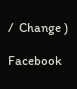/  Change )

Facebook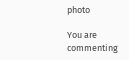photo

You are commenting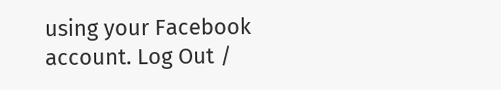using your Facebook account. Log Out /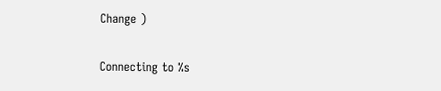Change )

Connecting to %s